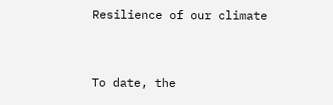Resilience of our climate


To date, the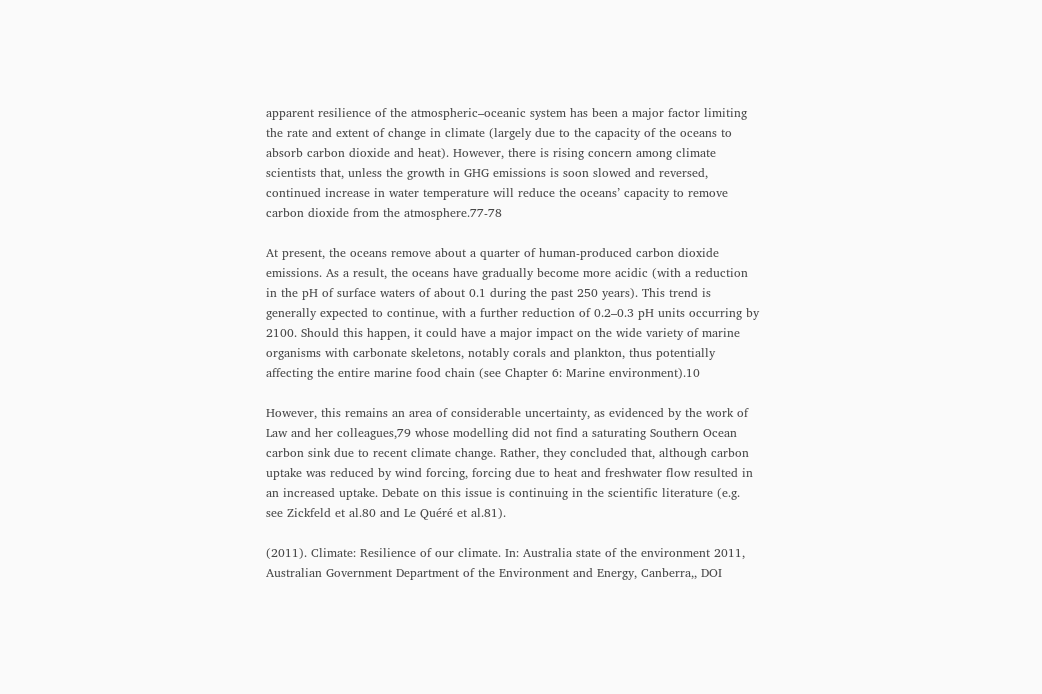apparent resilience of the atmospheric–oceanic system has been a major factor limiting the rate and extent of change in climate (largely due to the capacity of the oceans to absorb carbon dioxide and heat). However, there is rising concern among climate scientists that, unless the growth in GHG emissions is soon slowed and reversed, continued increase in water temperature will reduce the oceans’ capacity to remove carbon dioxide from the atmosphere.77-78

At present, the oceans remove about a quarter of human-produced carbon dioxide emissions. As a result, the oceans have gradually become more acidic (with a reduction in the pH of surface waters of about 0.1 during the past 250 years). This trend is generally expected to continue, with a further reduction of 0.2–0.3 pH units occurring by 2100. Should this happen, it could have a major impact on the wide variety of marine organisms with carbonate skeletons, notably corals and plankton, thus potentially affecting the entire marine food chain (see Chapter 6: Marine environment).10

However, this remains an area of considerable uncertainty, as evidenced by the work of Law and her colleagues,79 whose modelling did not find a saturating Southern Ocean carbon sink due to recent climate change. Rather, they concluded that, although carbon uptake was reduced by wind forcing, forcing due to heat and freshwater flow resulted in an increased uptake. Debate on this issue is continuing in the scientific literature (e.g. see Zickfeld et al.80 and Le Quéré et al.81).

(2011). Climate: Resilience of our climate. In: Australia state of the environment 2011, Australian Government Department of the Environment and Energy, Canberra,, DOI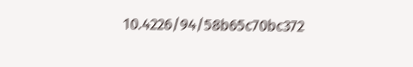10.4226/94/58b65c70bc372